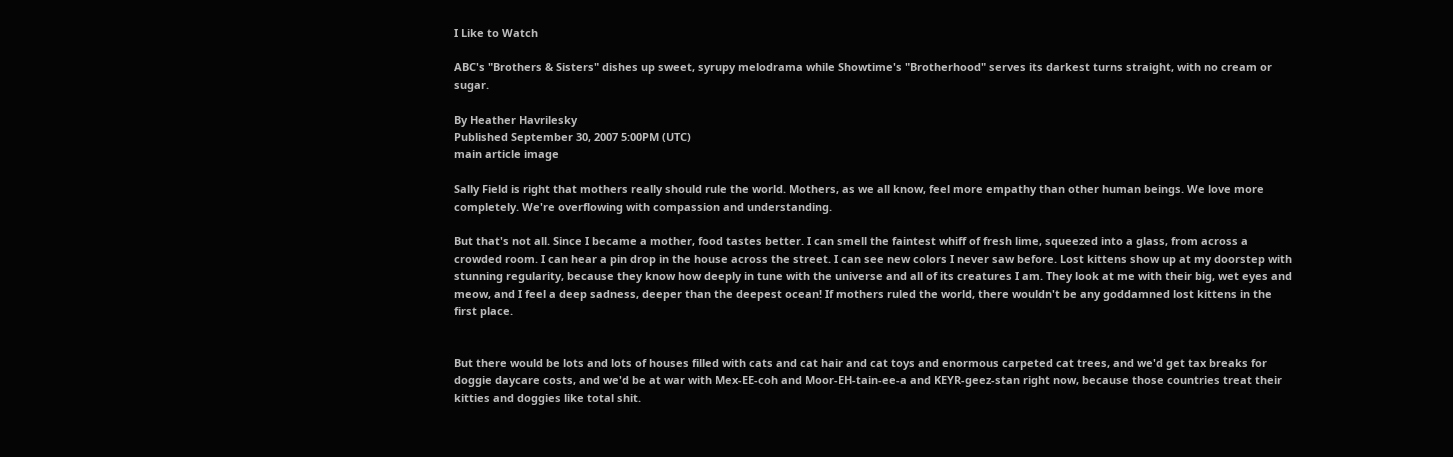I Like to Watch

ABC's "Brothers & Sisters" dishes up sweet, syrupy melodrama while Showtime's "Brotherhood" serves its darkest turns straight, with no cream or sugar.

By Heather Havrilesky
Published September 30, 2007 5:00PM (UTC)
main article image

Sally Field is right that mothers really should rule the world. Mothers, as we all know, feel more empathy than other human beings. We love more completely. We're overflowing with compassion and understanding.

But that's not all. Since I became a mother, food tastes better. I can smell the faintest whiff of fresh lime, squeezed into a glass, from across a crowded room. I can hear a pin drop in the house across the street. I can see new colors I never saw before. Lost kittens show up at my doorstep with stunning regularity, because they know how deeply in tune with the universe and all of its creatures I am. They look at me with their big, wet eyes and meow, and I feel a deep sadness, deeper than the deepest ocean! If mothers ruled the world, there wouldn't be any goddamned lost kittens in the first place.


But there would be lots and lots of houses filled with cats and cat hair and cat toys and enormous carpeted cat trees, and we'd get tax breaks for doggie daycare costs, and we'd be at war with Mex-EE-coh and Moor-EH-tain-ee-a and KEYR-geez-stan right now, because those countries treat their kitties and doggies like total shit.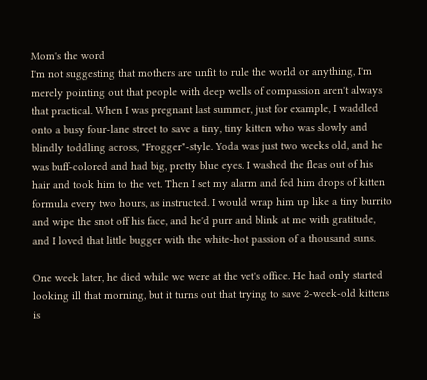Mom's the word
I'm not suggesting that mothers are unfit to rule the world or anything, I'm merely pointing out that people with deep wells of compassion aren't always that practical. When I was pregnant last summer, just for example, I waddled onto a busy four-lane street to save a tiny, tiny kitten who was slowly and blindly toddling across, "Frogger"-style. Yoda was just two weeks old, and he was buff-colored and had big, pretty blue eyes. I washed the fleas out of his hair and took him to the vet. Then I set my alarm and fed him drops of kitten formula every two hours, as instructed. I would wrap him up like a tiny burrito and wipe the snot off his face, and he'd purr and blink at me with gratitude, and I loved that little bugger with the white-hot passion of a thousand suns.

One week later, he died while we were at the vet's office. He had only started looking ill that morning, but it turns out that trying to save 2-week-old kittens is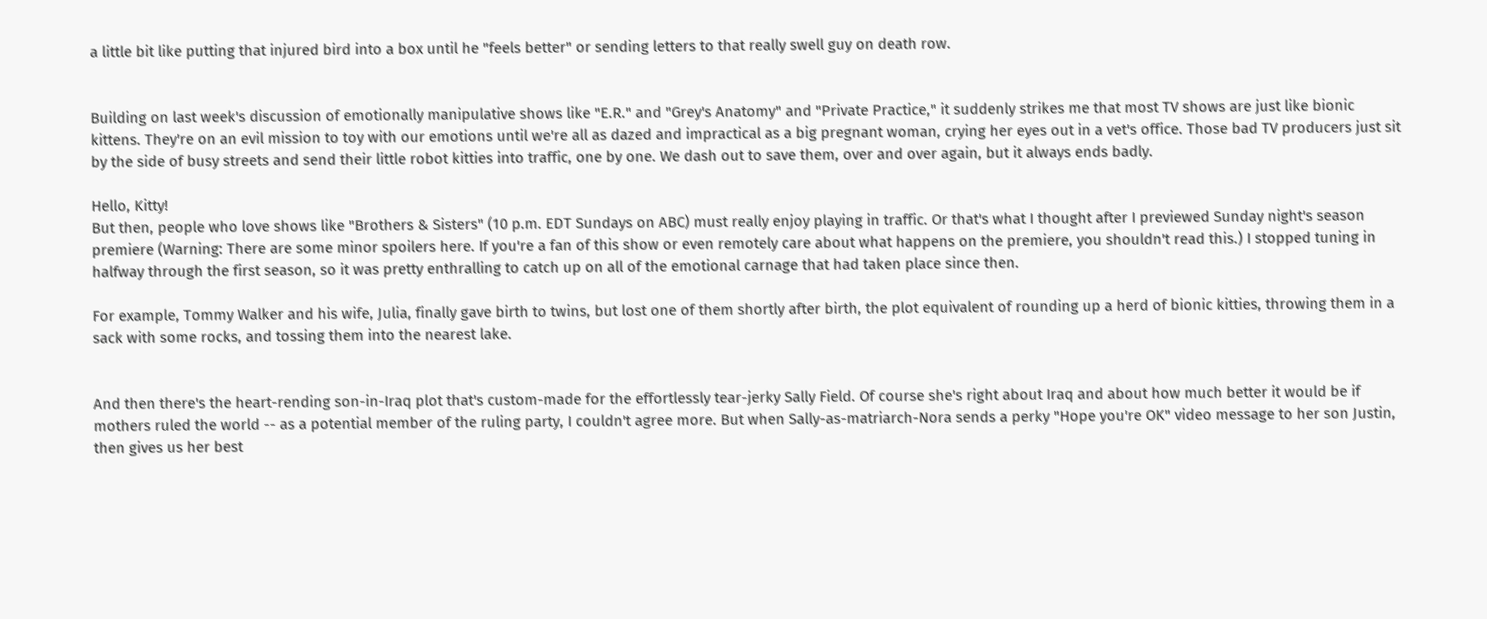a little bit like putting that injured bird into a box until he "feels better" or sending letters to that really swell guy on death row.


Building on last week's discussion of emotionally manipulative shows like "E.R." and "Grey's Anatomy" and "Private Practice," it suddenly strikes me that most TV shows are just like bionic kittens. They're on an evil mission to toy with our emotions until we're all as dazed and impractical as a big pregnant woman, crying her eyes out in a vet's office. Those bad TV producers just sit by the side of busy streets and send their little robot kitties into traffic, one by one. We dash out to save them, over and over again, but it always ends badly.

Hello, Kitty!
But then, people who love shows like "Brothers & Sisters" (10 p.m. EDT Sundays on ABC) must really enjoy playing in traffic. Or that's what I thought after I previewed Sunday night's season premiere (Warning: There are some minor spoilers here. If you're a fan of this show or even remotely care about what happens on the premiere, you shouldn't read this.) I stopped tuning in halfway through the first season, so it was pretty enthralling to catch up on all of the emotional carnage that had taken place since then.

For example, Tommy Walker and his wife, Julia, finally gave birth to twins, but lost one of them shortly after birth, the plot equivalent of rounding up a herd of bionic kitties, throwing them in a sack with some rocks, and tossing them into the nearest lake.


And then there's the heart-rending son-in-Iraq plot that's custom-made for the effortlessly tear-jerky Sally Field. Of course she's right about Iraq and about how much better it would be if mothers ruled the world -- as a potential member of the ruling party, I couldn't agree more. But when Sally-as-matriarch-Nora sends a perky "Hope you're OK" video message to her son Justin, then gives us her best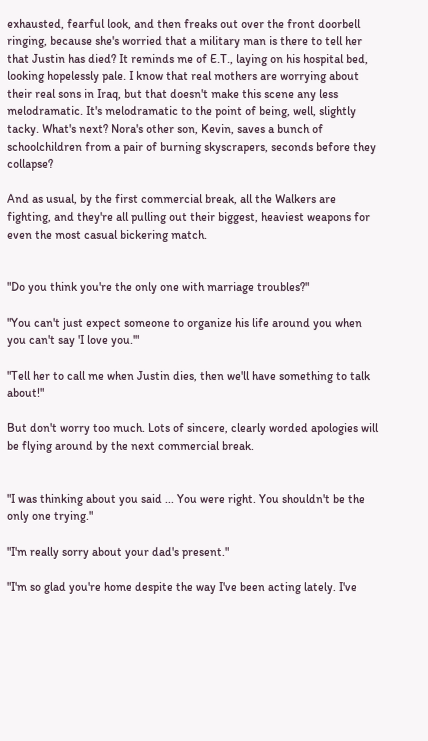exhausted, fearful look, and then freaks out over the front doorbell ringing, because she's worried that a military man is there to tell her that Justin has died? It reminds me of E.T., laying on his hospital bed, looking hopelessly pale. I know that real mothers are worrying about their real sons in Iraq, but that doesn't make this scene any less melodramatic. It's melodramatic to the point of being, well, slightly tacky. What's next? Nora's other son, Kevin, saves a bunch of schoolchildren from a pair of burning skyscrapers, seconds before they collapse?

And as usual, by the first commercial break, all the Walkers are fighting, and they're all pulling out their biggest, heaviest weapons for even the most casual bickering match.


"Do you think you're the only one with marriage troubles?"

"You can't just expect someone to organize his life around you when you can't say 'I love you.'"

"Tell her to call me when Justin dies, then we'll have something to talk about!"

But don't worry too much. Lots of sincere, clearly worded apologies will be flying around by the next commercial break.


"I was thinking about you said ... You were right. You shouldn't be the only one trying."

"I'm really sorry about your dad's present."

"I'm so glad you're home despite the way I've been acting lately. I've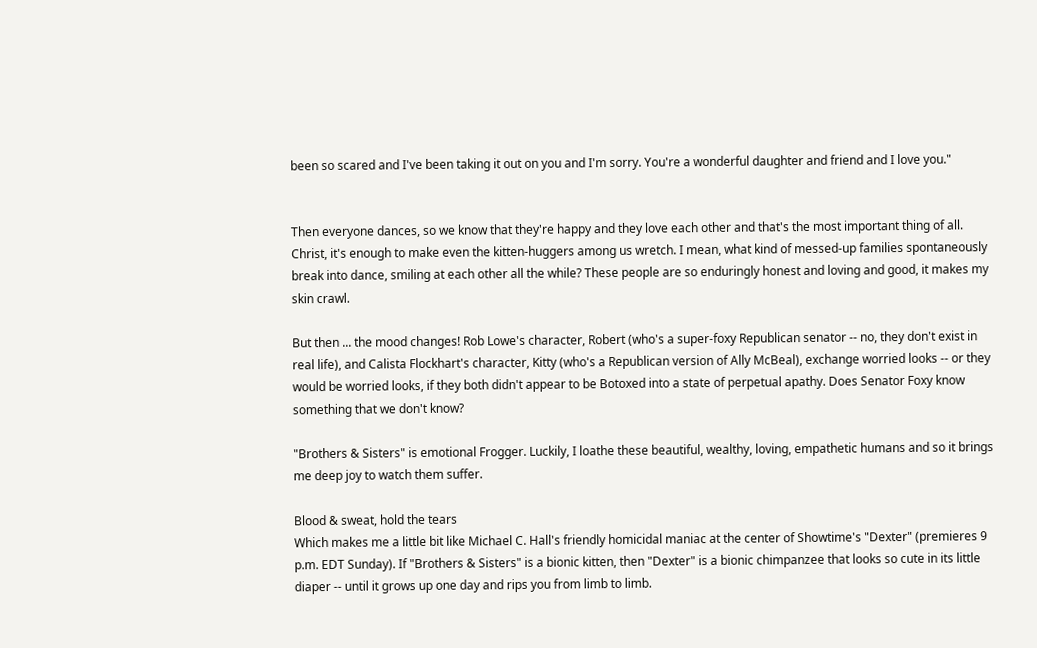been so scared and I've been taking it out on you and I'm sorry. You're a wonderful daughter and friend and I love you."


Then everyone dances, so we know that they're happy and they love each other and that's the most important thing of all. Christ, it's enough to make even the kitten-huggers among us wretch. I mean, what kind of messed-up families spontaneously break into dance, smiling at each other all the while? These people are so enduringly honest and loving and good, it makes my skin crawl.

But then ... the mood changes! Rob Lowe's character, Robert (who's a super-foxy Republican senator -- no, they don't exist in real life), and Calista Flockhart's character, Kitty (who's a Republican version of Ally McBeal), exchange worried looks -- or they would be worried looks, if they both didn't appear to be Botoxed into a state of perpetual apathy. Does Senator Foxy know something that we don't know?

"Brothers & Sisters" is emotional Frogger. Luckily, I loathe these beautiful, wealthy, loving, empathetic humans and so it brings me deep joy to watch them suffer.

Blood & sweat, hold the tears
Which makes me a little bit like Michael C. Hall's friendly homicidal maniac at the center of Showtime's "Dexter" (premieres 9 p.m. EDT Sunday). If "Brothers & Sisters" is a bionic kitten, then "Dexter" is a bionic chimpanzee that looks so cute in its little diaper -- until it grows up one day and rips you from limb to limb.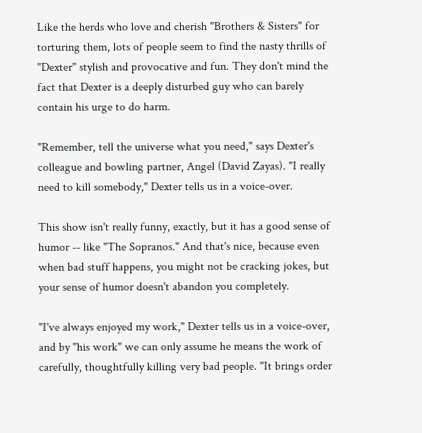Like the herds who love and cherish "Brothers & Sisters" for torturing them, lots of people seem to find the nasty thrills of "Dexter" stylish and provocative and fun. They don't mind the fact that Dexter is a deeply disturbed guy who can barely contain his urge to do harm.

"Remember, tell the universe what you need," says Dexter's colleague and bowling partner, Angel (David Zayas). "I really need to kill somebody," Dexter tells us in a voice-over.

This show isn't really funny, exactly, but it has a good sense of humor -- like "The Sopranos." And that's nice, because even when bad stuff happens, you might not be cracking jokes, but your sense of humor doesn't abandon you completely.

"I've always enjoyed my work," Dexter tells us in a voice-over, and by "his work" we can only assume he means the work of carefully, thoughtfully killing very bad people. "It brings order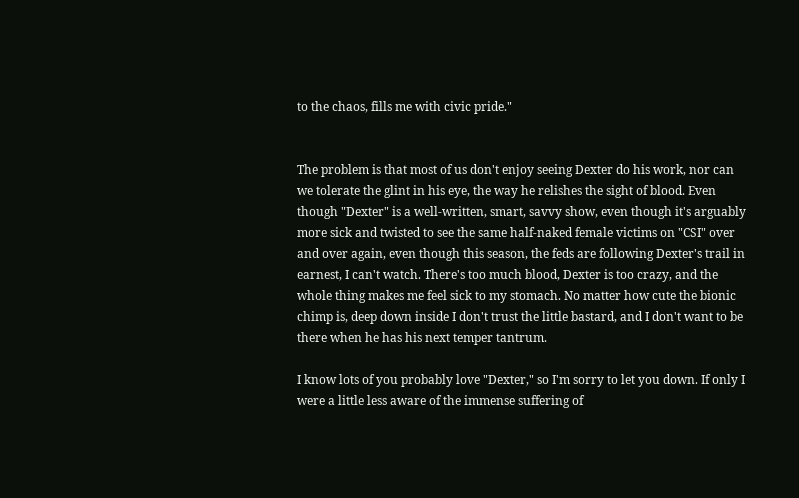to the chaos, fills me with civic pride."


The problem is that most of us don't enjoy seeing Dexter do his work, nor can we tolerate the glint in his eye, the way he relishes the sight of blood. Even though "Dexter" is a well-written, smart, savvy show, even though it's arguably more sick and twisted to see the same half-naked female victims on "CSI" over and over again, even though this season, the feds are following Dexter's trail in earnest, I can't watch. There's too much blood, Dexter is too crazy, and the whole thing makes me feel sick to my stomach. No matter how cute the bionic chimp is, deep down inside I don't trust the little bastard, and I don't want to be there when he has his next temper tantrum.

I know lots of you probably love "Dexter," so I'm sorry to let you down. If only I were a little less aware of the immense suffering of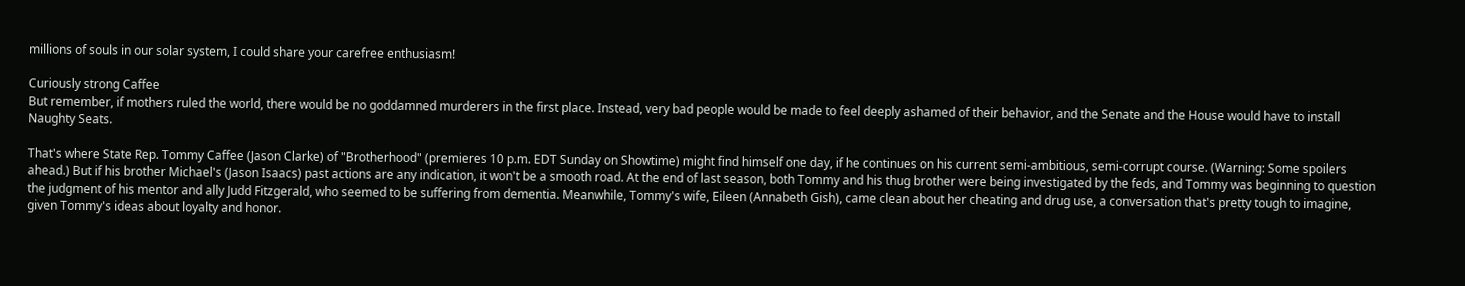millions of souls in our solar system, I could share your carefree enthusiasm!

Curiously strong Caffee
But remember, if mothers ruled the world, there would be no goddamned murderers in the first place. Instead, very bad people would be made to feel deeply ashamed of their behavior, and the Senate and the House would have to install Naughty Seats.

That's where State Rep. Tommy Caffee (Jason Clarke) of "Brotherhood" (premieres 10 p.m. EDT Sunday on Showtime) might find himself one day, if he continues on his current semi-ambitious, semi-corrupt course. (Warning: Some spoilers ahead.) But if his brother Michael's (Jason Isaacs) past actions are any indication, it won't be a smooth road. At the end of last season, both Tommy and his thug brother were being investigated by the feds, and Tommy was beginning to question the judgment of his mentor and ally Judd Fitzgerald, who seemed to be suffering from dementia. Meanwhile, Tommy's wife, Eileen (Annabeth Gish), came clean about her cheating and drug use, a conversation that's pretty tough to imagine, given Tommy's ideas about loyalty and honor.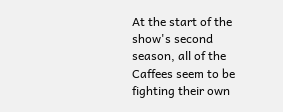At the start of the show's second season, all of the Caffees seem to be fighting their own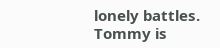lonely battles. Tommy is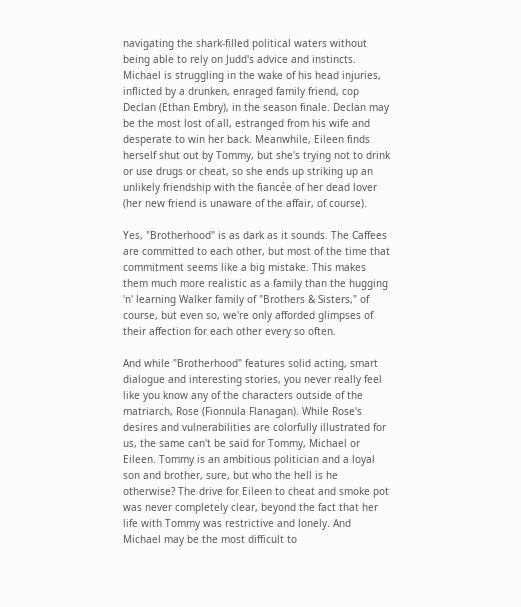navigating the shark-filled political waters without being able to rely on Judd's advice and instincts. Michael is struggling in the wake of his head injuries, inflicted by a drunken, enraged family friend, cop Declan (Ethan Embry), in the season finale. Declan may be the most lost of all, estranged from his wife and desperate to win her back. Meanwhile, Eileen finds herself shut out by Tommy, but she's trying not to drink or use drugs or cheat, so she ends up striking up an unlikely friendship with the fiancée of her dead lover (her new friend is unaware of the affair, of course).

Yes, "Brotherhood" is as dark as it sounds. The Caffees are committed to each other, but most of the time that commitment seems like a big mistake. This makes them much more realistic as a family than the hugging 'n' learning Walker family of "Brothers & Sisters," of course, but even so, we're only afforded glimpses of their affection for each other every so often.

And while "Brotherhood" features solid acting, smart dialogue and interesting stories, you never really feel like you know any of the characters outside of the matriarch, Rose (Fionnula Flanagan). While Rose's desires and vulnerabilities are colorfully illustrated for us, the same can't be said for Tommy, Michael or Eileen. Tommy is an ambitious politician and a loyal son and brother, sure, but who the hell is he otherwise? The drive for Eileen to cheat and smoke pot was never completely clear, beyond the fact that her life with Tommy was restrictive and lonely. And Michael may be the most difficult to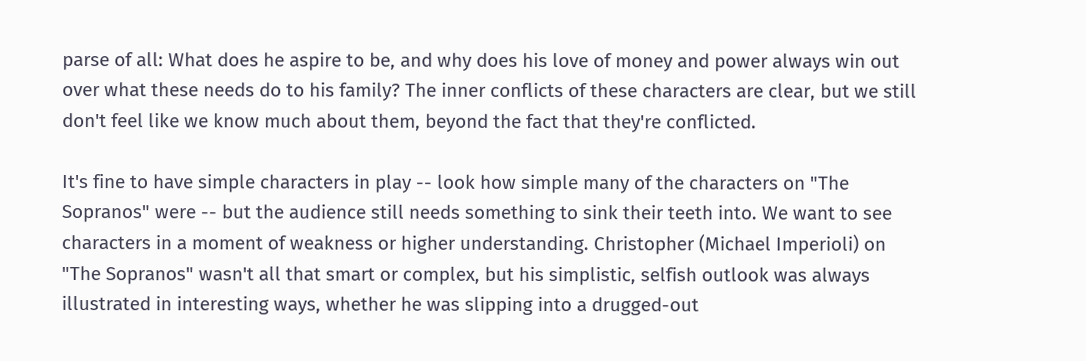parse of all: What does he aspire to be, and why does his love of money and power always win out over what these needs do to his family? The inner conflicts of these characters are clear, but we still don't feel like we know much about them, beyond the fact that they're conflicted.

It's fine to have simple characters in play -- look how simple many of the characters on "The Sopranos" were -- but the audience still needs something to sink their teeth into. We want to see characters in a moment of weakness or higher understanding. Christopher (Michael Imperioli) on "The Sopranos" wasn't all that smart or complex, but his simplistic, selfish outlook was always illustrated in interesting ways, whether he was slipping into a drugged-out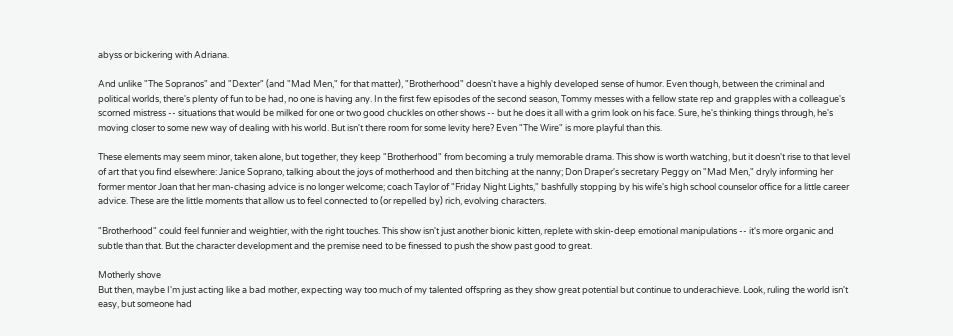abyss or bickering with Adriana.

And unlike "The Sopranos" and "Dexter" (and "Mad Men," for that matter), "Brotherhood" doesn't have a highly developed sense of humor. Even though, between the criminal and political worlds, there's plenty of fun to be had, no one is having any. In the first few episodes of the second season, Tommy messes with a fellow state rep and grapples with a colleague's scorned mistress -- situations that would be milked for one or two good chuckles on other shows -- but he does it all with a grim look on his face. Sure, he's thinking things through, he's moving closer to some new way of dealing with his world. But isn't there room for some levity here? Even "The Wire" is more playful than this.

These elements may seem minor, taken alone, but together, they keep "Brotherhood" from becoming a truly memorable drama. This show is worth watching, but it doesn't rise to that level of art that you find elsewhere: Janice Soprano, talking about the joys of motherhood and then bitching at the nanny; Don Draper's secretary Peggy on "Mad Men," dryly informing her former mentor Joan that her man-chasing advice is no longer welcome; coach Taylor of "Friday Night Lights," bashfully stopping by his wife's high school counselor office for a little career advice. These are the little moments that allow us to feel connected to (or repelled by) rich, evolving characters.

"Brotherhood" could feel funnier and weightier, with the right touches. This show isn't just another bionic kitten, replete with skin-deep emotional manipulations -- it's more organic and subtle than that. But the character development and the premise need to be finessed to push the show past good to great.

Motherly shove
But then, maybe I'm just acting like a bad mother, expecting way too much of my talented offspring as they show great potential but continue to underachieve. Look, ruling the world isn't easy, but someone had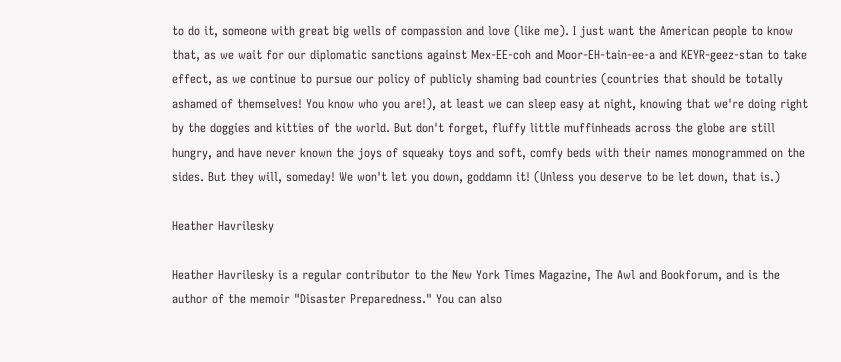to do it, someone with great big wells of compassion and love (like me). I just want the American people to know that, as we wait for our diplomatic sanctions against Mex-EE-coh and Moor-EH-tain-ee-a and KEYR-geez-stan to take effect, as we continue to pursue our policy of publicly shaming bad countries (countries that should be totally ashamed of themselves! You know who you are!), at least we can sleep easy at night, knowing that we're doing right by the doggies and kitties of the world. But don't forget, fluffy little muffinheads across the globe are still hungry, and have never known the joys of squeaky toys and soft, comfy beds with their names monogrammed on the sides. But they will, someday! We won't let you down, goddamn it! (Unless you deserve to be let down, that is.)

Heather Havrilesky

Heather Havrilesky is a regular contributor to the New York Times Magazine, The Awl and Bookforum, and is the author of the memoir "Disaster Preparedness." You can also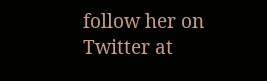follow her on Twitter at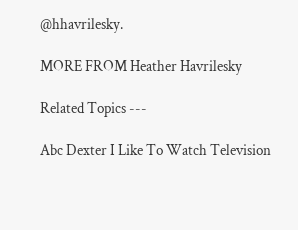@hhavrilesky.

MORE FROM Heather Havrilesky

Related Topics ---

Abc Dexter I Like To Watch Television